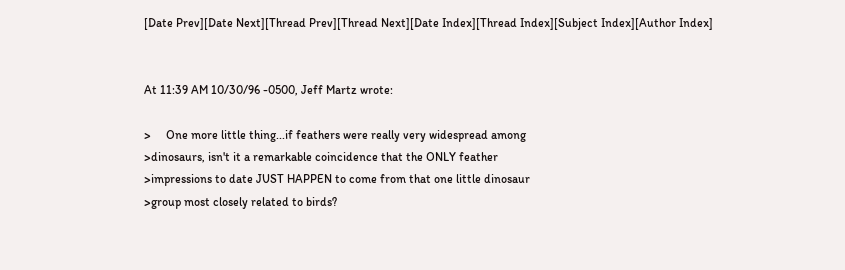[Date Prev][Date Next][Thread Prev][Thread Next][Date Index][Thread Index][Subject Index][Author Index]


At 11:39 AM 10/30/96 -0500, Jeff Martz wrote:

>     One more little thing...if feathers were really very widespread among
>dinosaurs, isn't it a remarkable coincidence that the ONLY feather
>impressions to date JUST HAPPEN to come from that one little dinosaur
>group most closely related to birds?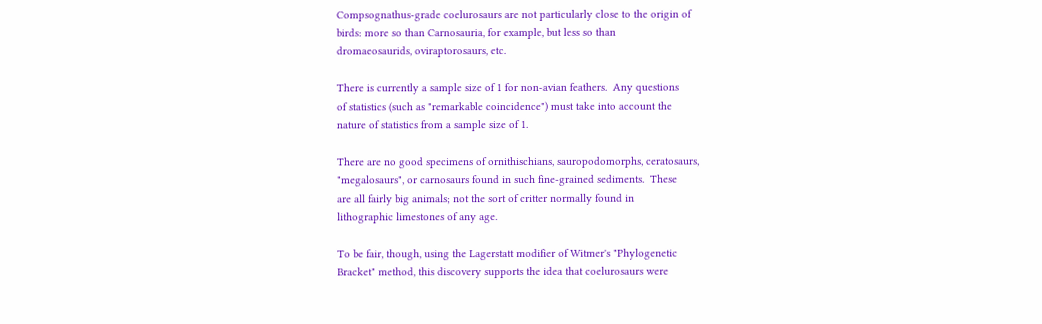Compsognathus-grade coelurosaurs are not particularly close to the origin of
birds: more so than Carnosauria, for example, but less so than
dromaeosaurids, oviraptorosaurs, etc.

There is currently a sample size of 1 for non-avian feathers.  Any questions
of statistics (such as "remarkable coincidence") must take into account the
nature of statistics from a sample size of 1.

There are no good specimens of ornithischians, sauropodomorphs, ceratosaurs,
"megalosaurs", or carnosaurs found in such fine-grained sediments.  These
are all fairly big animals; not the sort of critter normally found in
lithographic limestones of any age.

To be fair, though, using the Lagerstatt modifier of Witmer's "Phylogenetic
Bracket" method, this discovery supports the idea that coelurosaurs were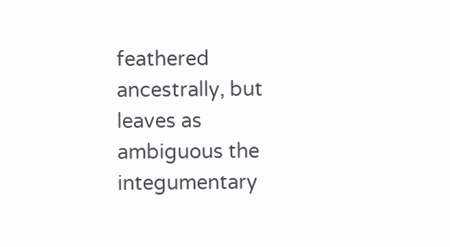feathered ancestrally, but leaves as ambiguous the integumentary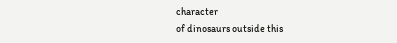character
of dinosaurs outside this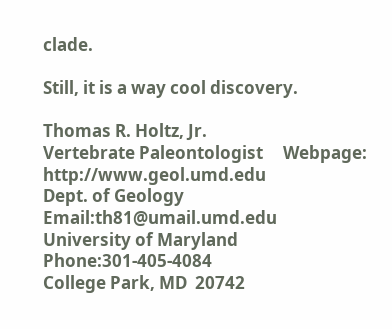clade.

Still, it is a way cool discovery.

Thomas R. Holtz, Jr.
Vertebrate Paleontologist     Webpage: http://www.geol.umd.edu
Dept. of Geology              Email:th81@umail.umd.edu
University of Maryland        Phone:301-405-4084
College Park, MD  20742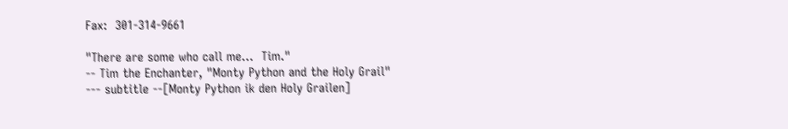Fax:  301-314-9661

"There are some who call me...  Tim."
-- Tim the Enchanter, "Monty Python and the Holy Grail"
--- subtitle --[Monty Python ik den Holy Grailen]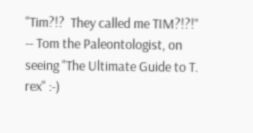"Tim?!?  They called me TIM?!?!"
-- Tom the Paleontologist, on seeing "The Ultimate Guide to T. rex" :-)